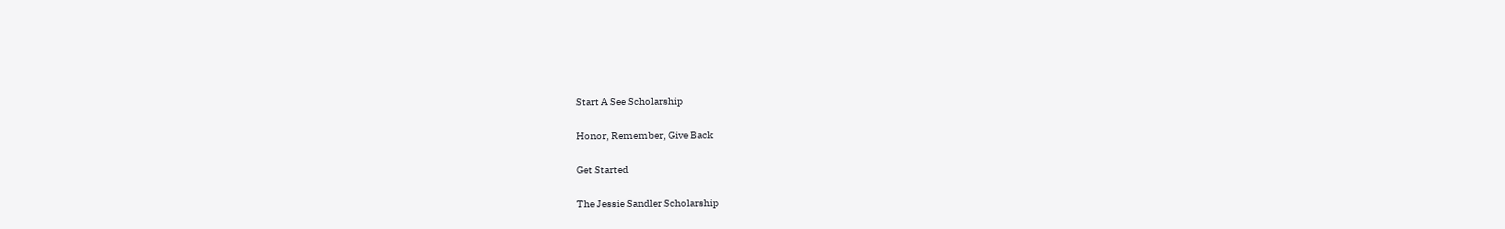Start A See Scholarship

Honor, Remember, Give Back

Get Started

The Jessie Sandler Scholarship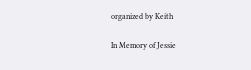organized by Keith

In Memory of Jessie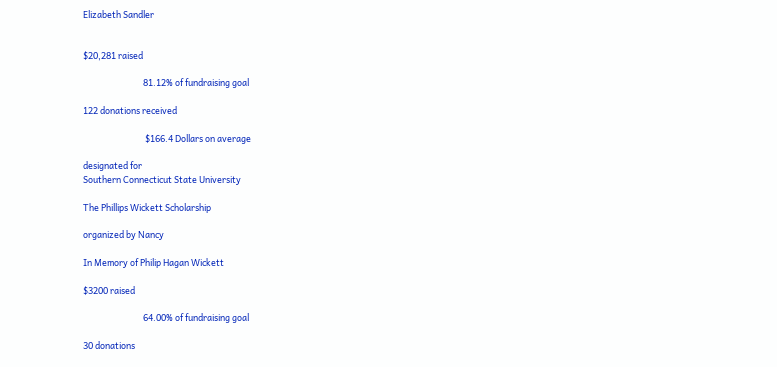Elizabeth Sandler


$20,281 raised

                              81.12% of fundraising goal

122 donations received

                               $166.4 Dollars on average

designated for
Southern Connecticut State University

The Phillips Wickett Scholarship

organized by Nancy

In Memory of Philip Hagan Wickett

$3200 raised

                              64.00% of fundraising goal

30 donations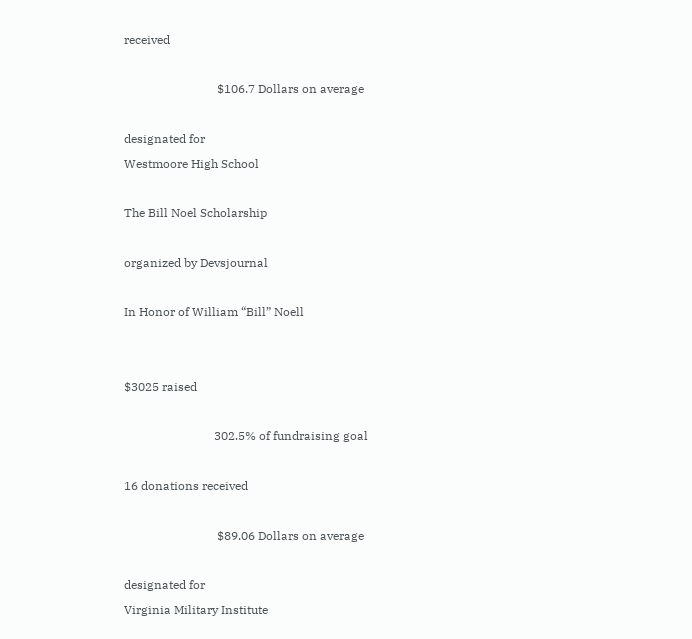received

                               $106.7 Dollars on average

designated for
Westmoore High School

The Bill Noel Scholarship

organized by Devsjournal

In Honor of William “Bill” Noell


$3025 raised

                              302.5% of fundraising goal

16 donations received

                               $89.06 Dollars on average

designated for
Virginia Military Institute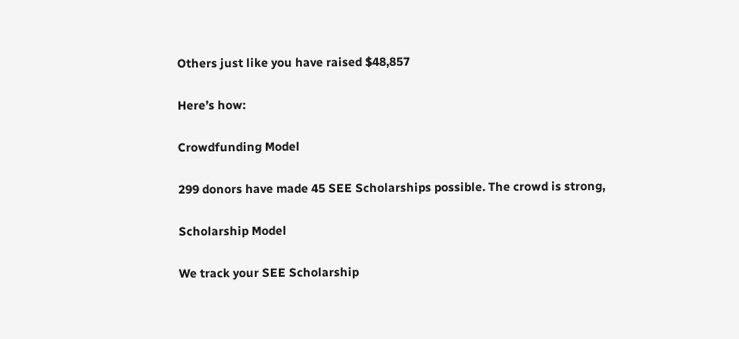Others just like you have raised $48,857

Here’s how:

Crowdfunding Model

299 donors have made 45 SEE Scholarships possible. The crowd is strong,

Scholarship Model

We track your SEE Scholarship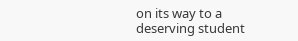on its way to a deserving student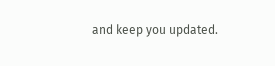and keep you updated.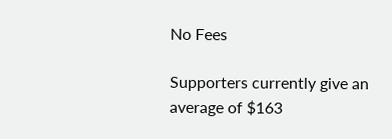No Fees

Supporters currently give an average of $163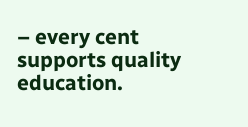– every cent supports quality education.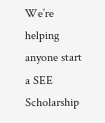We’re helping anyone start a SEE Scholarship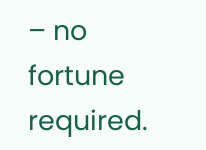– no fortune required.